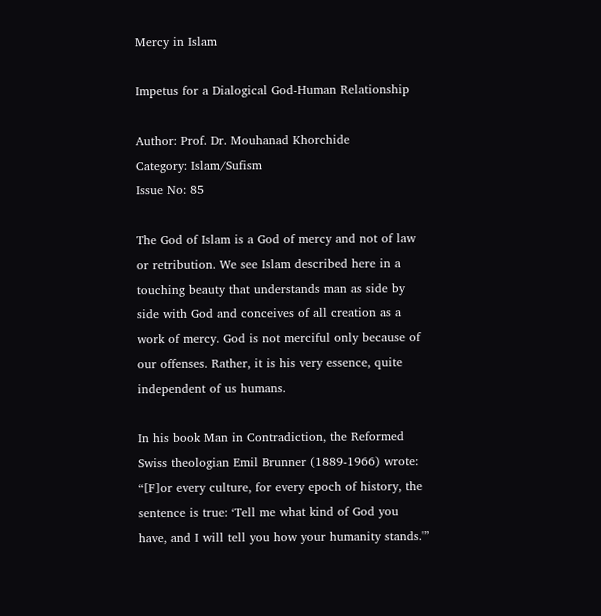Mercy in Islam

Impetus for a Dialogical God-Human Relationship

Author: Prof. Dr. Mouhanad Khorchide
Category: Islam/Sufism
Issue No: 85

The God of Islam is a God of mercy and not of law or retribution. We see Islam described here in a touching beauty that understands man as side by side with God and conceives of all creation as a work of mercy. God is not merciful only because of our offenses. Rather, it is his very essence, quite independent of us humans.

In his book Man in Contradiction, the Reformed Swiss theologian Emil Brunner (1889-1966) wrote: “[F]or every culture, for every epoch of history, the sentence is true: ‘Tell me what kind of God you have, and I will tell you how your humanity stands.'”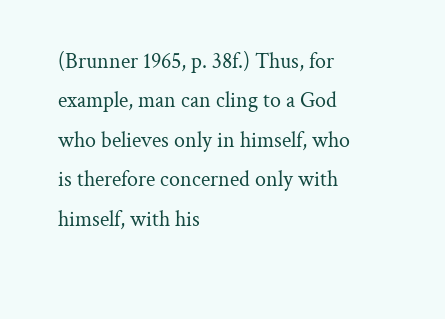(Brunner 1965, p. 38f.) Thus, for example, man can cling to a God who believes only in himself, who is therefore concerned only with himself, with his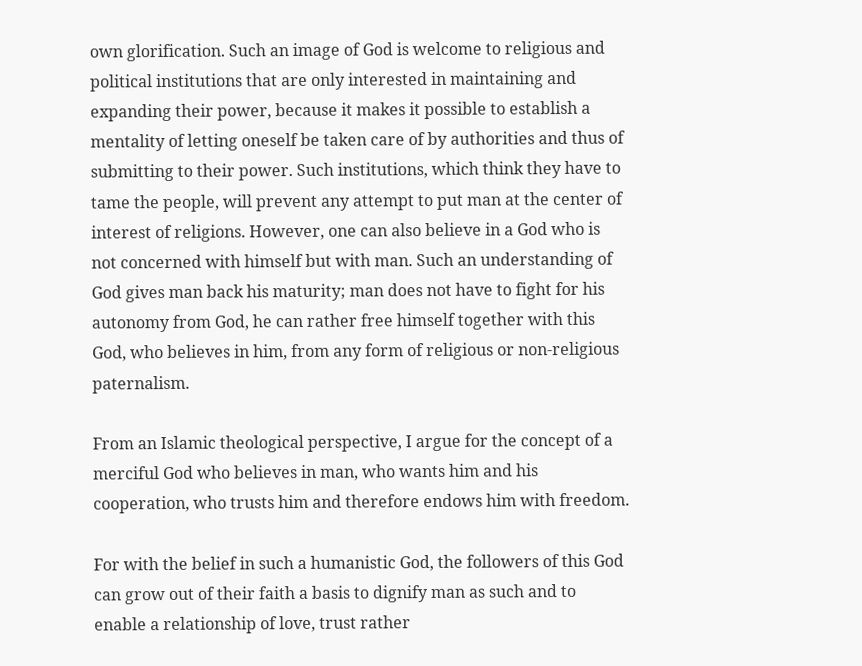own glorification. Such an image of God is welcome to religious and political institutions that are only interested in maintaining and expanding their power, because it makes it possible to establish a mentality of letting oneself be taken care of by authorities and thus of submitting to their power. Such institutions, which think they have to tame the people, will prevent any attempt to put man at the center of interest of religions. However, one can also believe in a God who is not concerned with himself but with man. Such an understanding of God gives man back his maturity; man does not have to fight for his autonomy from God, he can rather free himself together with this God, who believes in him, from any form of religious or non-religious paternalism.

From an Islamic theological perspective, I argue for the concept of a merciful God who believes in man, who wants him and his cooperation, who trusts him and therefore endows him with freedom.

For with the belief in such a humanistic God, the followers of this God can grow out of their faith a basis to dignify man as such and to enable a relationship of love, trust rather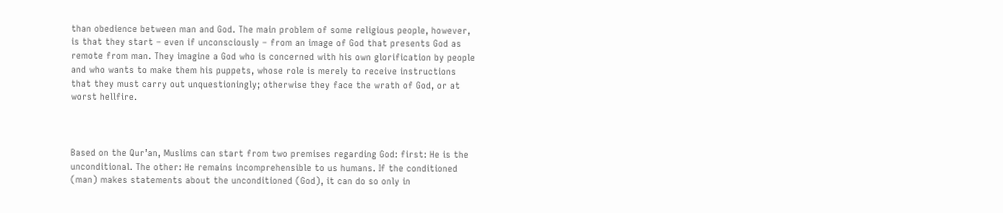than obedience between man and God. The main problem of some religious people, however, is that they start – even if unconsciously – from an image of God that presents God as remote from man. They imagine a God who is concerned with his own glorification by people and who wants to make them his puppets, whose role is merely to receive instructions that they must carry out unquestioningly; otherwise they face the wrath of God, or at worst hellfire.



Based on the Qur’an, Muslims can start from two premises regarding God: first: He is the unconditional. The other: He remains incomprehensible to us humans. If the conditioned (man) makes statements about the unconditioned (God), it can do so only in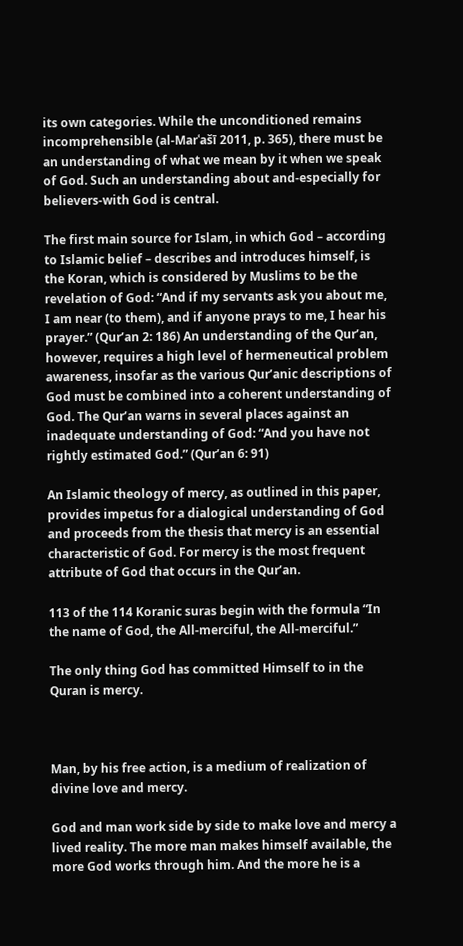its own categories. While the unconditioned remains incomprehensible (al-Marʿašī 2011, p. 365), there must be an understanding of what we mean by it when we speak of God. Such an understanding about and-especially for believers-with God is central.

The first main source for Islam, in which God – according to Islamic belief – describes and introduces himself, is the Koran, which is considered by Muslims to be the revelation of God: “And if my servants ask you about me, I am near (to them), and if anyone prays to me, I hear his prayer.” (Qur’an 2: 186) An understanding of the Qur’an, however, requires a high level of hermeneutical problem awareness, insofar as the various Qur’anic descriptions of God must be combined into a coherent understanding of God. The Qur’an warns in several places against an inadequate understanding of God: “And you have not rightly estimated God.” (Qur’an 6: 91)

An Islamic theology of mercy, as outlined in this paper, provides impetus for a dialogical understanding of God and proceeds from the thesis that mercy is an essential characteristic of God. For mercy is the most frequent attribute of God that occurs in the Qur’an.

113 of the 114 Koranic suras begin with the formula “In the name of God, the All-merciful, the All-merciful.”

The only thing God has committed Himself to in the Quran is mercy.



Man, by his free action, is a medium of realization of divine love and mercy.

God and man work side by side to make love and mercy a lived reality. The more man makes himself available, the more God works through him. And the more he is a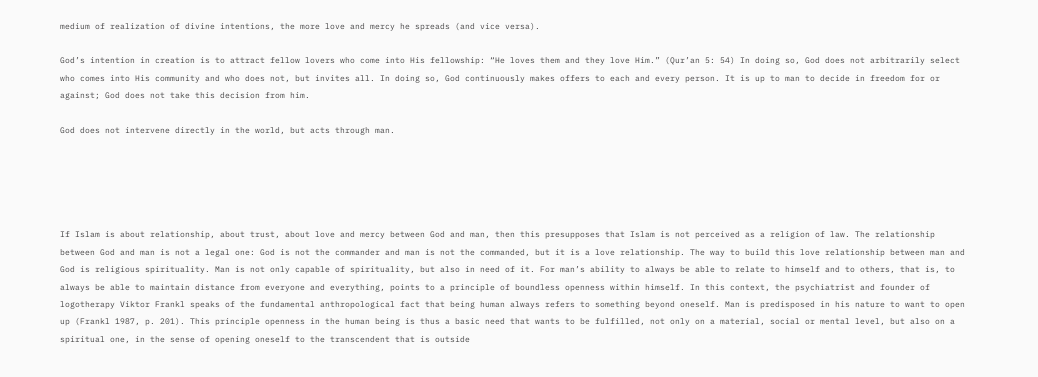medium of realization of divine intentions, the more love and mercy he spreads (and vice versa).

God’s intention in creation is to attract fellow lovers who come into His fellowship: “He loves them and they love Him.” (Qur’an 5: 54) In doing so, God does not arbitrarily select who comes into His community and who does not, but invites all. In doing so, God continuously makes offers to each and every person. It is up to man to decide in freedom for or against; God does not take this decision from him.

God does not intervene directly in the world, but acts through man.





If Islam is about relationship, about trust, about love and mercy between God and man, then this presupposes that Islam is not perceived as a religion of law. The relationship between God and man is not a legal one: God is not the commander and man is not the commanded, but it is a love relationship. The way to build this love relationship between man and God is religious spirituality. Man is not only capable of spirituality, but also in need of it. For man’s ability to always be able to relate to himself and to others, that is, to always be able to maintain distance from everyone and everything, points to a principle of boundless openness within himself. In this context, the psychiatrist and founder of logotherapy Viktor Frankl speaks of the fundamental anthropological fact that being human always refers to something beyond oneself. Man is predisposed in his nature to want to open up (Frankl 1987, p. 201). This principle openness in the human being is thus a basic need that wants to be fulfilled, not only on a material, social or mental level, but also on a spiritual one, in the sense of opening oneself to the transcendent that is outside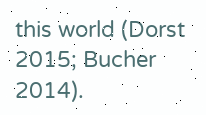this world (Dorst 2015; Bucher 2014).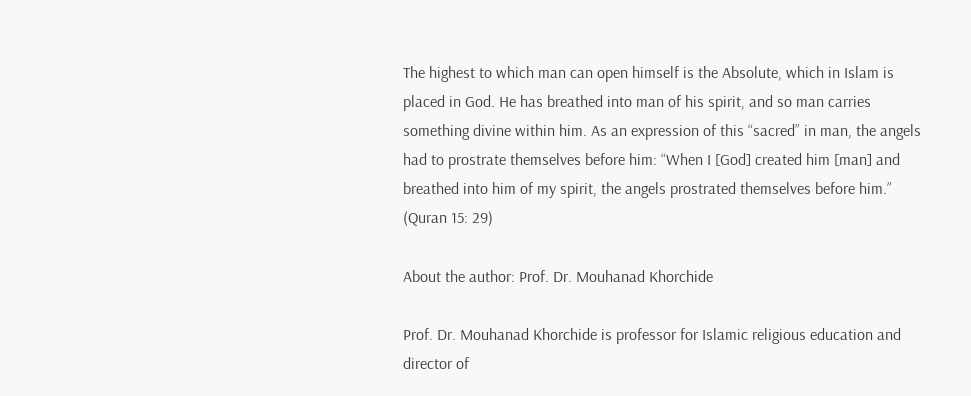The highest to which man can open himself is the Absolute, which in Islam is placed in God. He has breathed into man of his spirit, and so man carries something divine within him. As an expression of this “sacred” in man, the angels had to prostrate themselves before him: “When I [God] created him [man] and breathed into him of my spirit, the angels prostrated themselves before him.” (Quran 15: 29)

About the author: Prof. Dr. Mouhanad Khorchide

Prof. Dr. Mouhanad Khorchide is professor for Islamic religious education and director of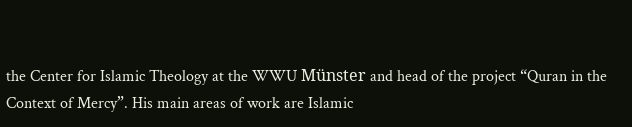the Center for Islamic Theology at the WWU Münster and head of the project “Quran in the Context of Mercy”. His main areas of work are Islamic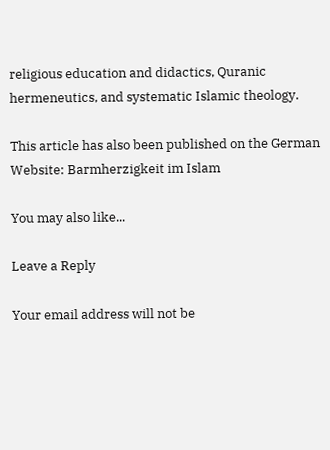religious education and didactics, Quranic hermeneutics, and systematic Islamic theology.

This article has also been published on the German Website: Barmherzigkeit im Islam

You may also like...

Leave a Reply

Your email address will not be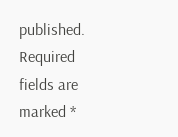published. Required fields are marked *